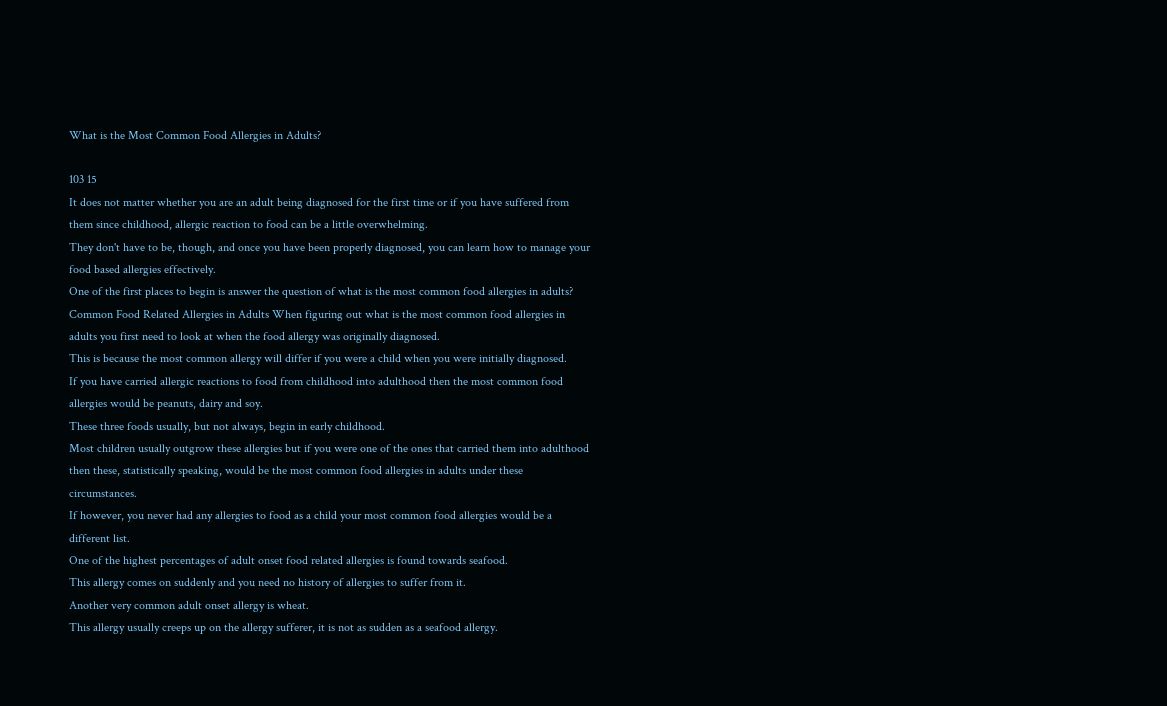What is the Most Common Food Allergies in Adults?

103 15
It does not matter whether you are an adult being diagnosed for the first time or if you have suffered from them since childhood, allergic reaction to food can be a little overwhelming.
They don't have to be, though, and once you have been properly diagnosed, you can learn how to manage your food based allergies effectively.
One of the first places to begin is answer the question of what is the most common food allergies in adults? Common Food Related Allergies in Adults When figuring out what is the most common food allergies in adults you first need to look at when the food allergy was originally diagnosed.
This is because the most common allergy will differ if you were a child when you were initially diagnosed.
If you have carried allergic reactions to food from childhood into adulthood then the most common food allergies would be peanuts, dairy and soy.
These three foods usually, but not always, begin in early childhood.
Most children usually outgrow these allergies but if you were one of the ones that carried them into adulthood then these, statistically speaking, would be the most common food allergies in adults under these circumstances.
If however, you never had any allergies to food as a child your most common food allergies would be a different list.
One of the highest percentages of adult onset food related allergies is found towards seafood.
This allergy comes on suddenly and you need no history of allergies to suffer from it.
Another very common adult onset allergy is wheat.
This allergy usually creeps up on the allergy sufferer, it is not as sudden as a seafood allergy.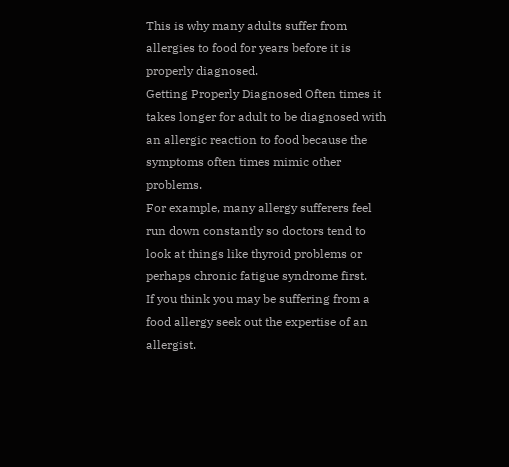This is why many adults suffer from allergies to food for years before it is properly diagnosed.
Getting Properly Diagnosed Often times it takes longer for adult to be diagnosed with an allergic reaction to food because the symptoms often times mimic other problems.
For example, many allergy sufferers feel run down constantly so doctors tend to look at things like thyroid problems or perhaps chronic fatigue syndrome first.
If you think you may be suffering from a food allergy seek out the expertise of an allergist.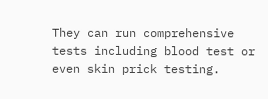They can run comprehensive tests including blood test or even skin prick testing.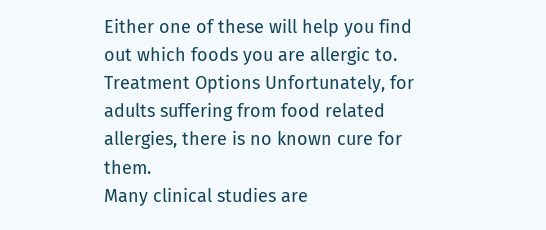Either one of these will help you find out which foods you are allergic to.
Treatment Options Unfortunately, for adults suffering from food related allergies, there is no known cure for them.
Many clinical studies are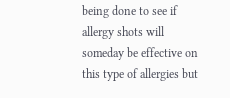being done to see if allergy shots will someday be effective on this type of allergies but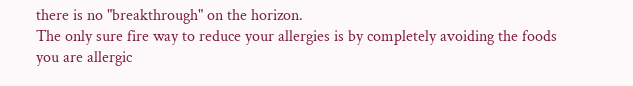there is no "breakthrough" on the horizon.
The only sure fire way to reduce your allergies is by completely avoiding the foods you are allergic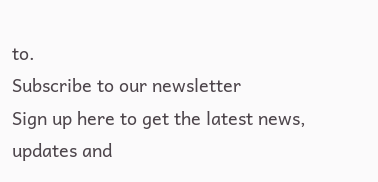to.
Subscribe to our newsletter
Sign up here to get the latest news, updates and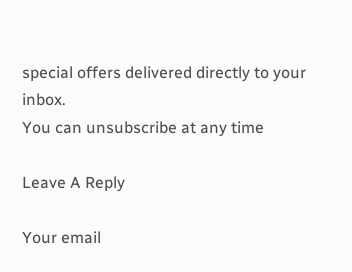special offers delivered directly to your inbox.
You can unsubscribe at any time

Leave A Reply

Your email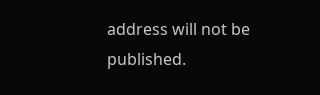address will not be published.